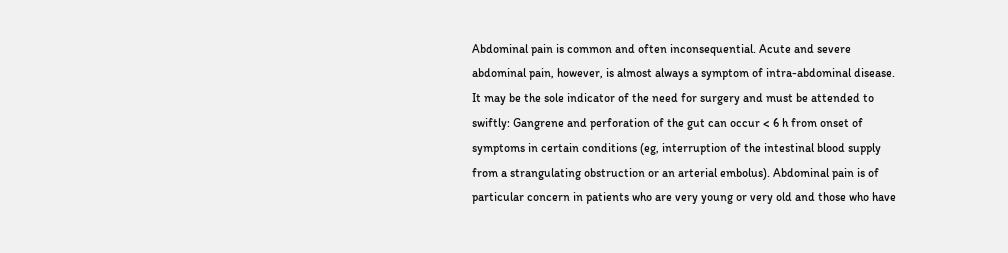Abdominal pain is common and often inconsequential. Acute and severe abdominal pain, however, is almost always a symptom of intra-abdominal disease. It may be the sole indicator of the need for surgery and must be attended to swiftly: Gangrene and perforation of the gut can occur < 6 h from onset of symptoms in certain conditions (eg, interruption of the intestinal blood supply from a strangulating obstruction or an arterial embolus). Abdominal pain is of particular concern in patients who are very young or very old and those who have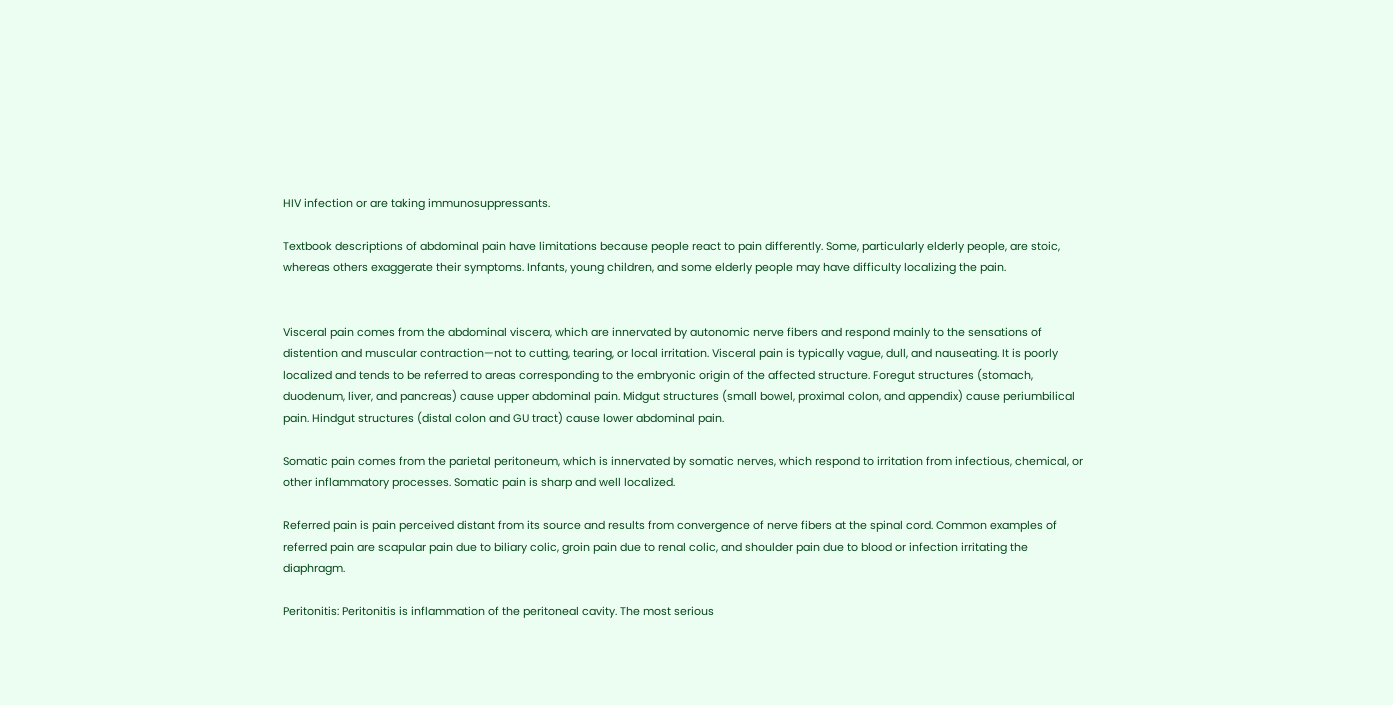HIV infection or are taking immunosuppressants.

Textbook descriptions of abdominal pain have limitations because people react to pain differently. Some, particularly elderly people, are stoic, whereas others exaggerate their symptoms. Infants, young children, and some elderly people may have difficulty localizing the pain.


Visceral pain comes from the abdominal viscera, which are innervated by autonomic nerve fibers and respond mainly to the sensations of distention and muscular contraction—not to cutting, tearing, or local irritation. Visceral pain is typically vague, dull, and nauseating. It is poorly localized and tends to be referred to areas corresponding to the embryonic origin of the affected structure. Foregut structures (stomach, duodenum, liver, and pancreas) cause upper abdominal pain. Midgut structures (small bowel, proximal colon, and appendix) cause periumbilical pain. Hindgut structures (distal colon and GU tract) cause lower abdominal pain.

Somatic pain comes from the parietal peritoneum, which is innervated by somatic nerves, which respond to irritation from infectious, chemical, or other inflammatory processes. Somatic pain is sharp and well localized.

Referred pain is pain perceived distant from its source and results from convergence of nerve fibers at the spinal cord. Common examples of referred pain are scapular pain due to biliary colic, groin pain due to renal colic, and shoulder pain due to blood or infection irritating the diaphragm.

Peritonitis: Peritonitis is inflammation of the peritoneal cavity. The most serious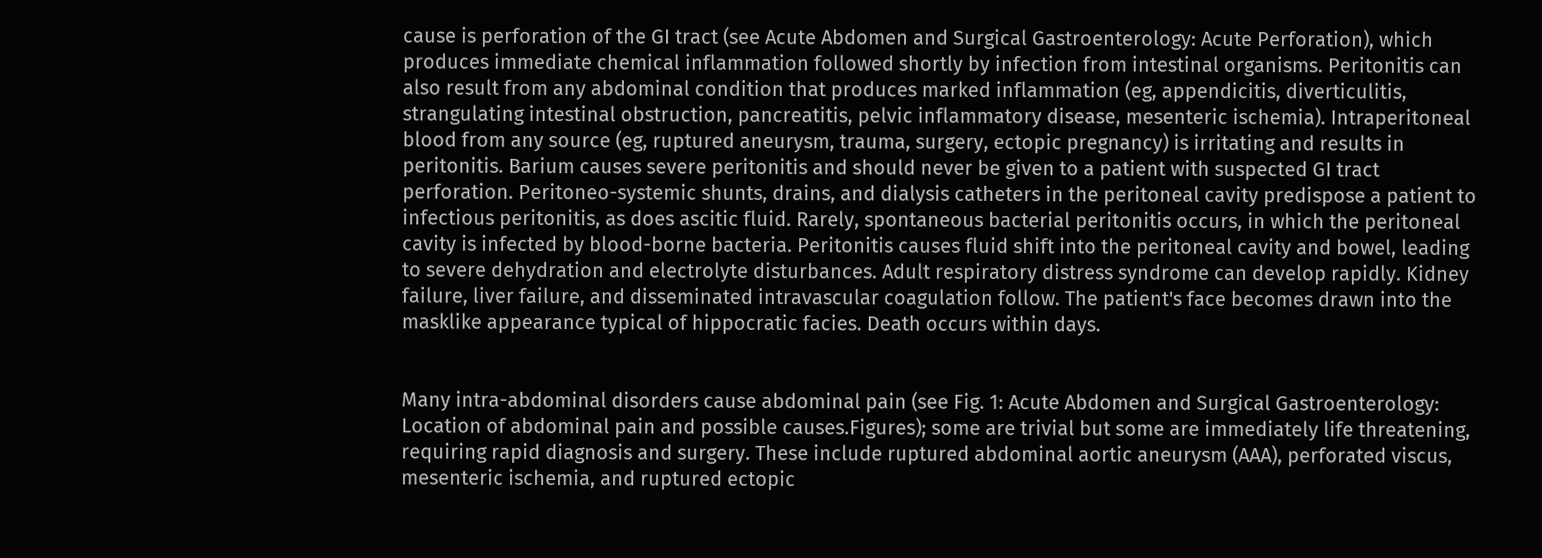cause is perforation of the GI tract (see Acute Abdomen and Surgical Gastroenterology: Acute Perforation), which produces immediate chemical inflammation followed shortly by infection from intestinal organisms. Peritonitis can also result from any abdominal condition that produces marked inflammation (eg, appendicitis, diverticulitis, strangulating intestinal obstruction, pancreatitis, pelvic inflammatory disease, mesenteric ischemia). Intraperitoneal blood from any source (eg, ruptured aneurysm, trauma, surgery, ectopic pregnancy) is irritating and results in peritonitis. Barium causes severe peritonitis and should never be given to a patient with suspected GI tract perforation. Peritoneo-systemic shunts, drains, and dialysis catheters in the peritoneal cavity predispose a patient to infectious peritonitis, as does ascitic fluid. Rarely, spontaneous bacterial peritonitis occurs, in which the peritoneal cavity is infected by blood-borne bacteria. Peritonitis causes fluid shift into the peritoneal cavity and bowel, leading to severe dehydration and electrolyte disturbances. Adult respiratory distress syndrome can develop rapidly. Kidney failure, liver failure, and disseminated intravascular coagulation follow. The patient's face becomes drawn into the masklike appearance typical of hippocratic facies. Death occurs within days.


Many intra-abdominal disorders cause abdominal pain (see Fig. 1: Acute Abdomen and Surgical Gastroenterology: Location of abdominal pain and possible causes.Figures); some are trivial but some are immediately life threatening, requiring rapid diagnosis and surgery. These include ruptured abdominal aortic aneurysm (AAA), perforated viscus, mesenteric ischemia, and ruptured ectopic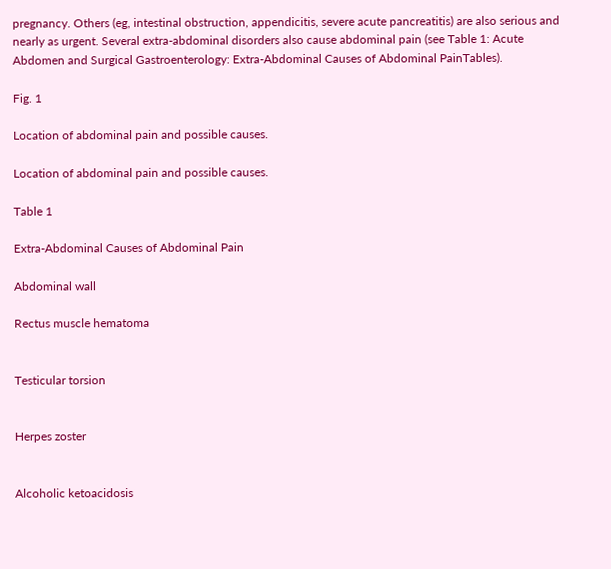pregnancy. Others (eg, intestinal obstruction, appendicitis, severe acute pancreatitis) are also serious and nearly as urgent. Several extra-abdominal disorders also cause abdominal pain (see Table 1: Acute Abdomen and Surgical Gastroenterology: Extra-Abdominal Causes of Abdominal PainTables).

Fig. 1

Location of abdominal pain and possible causes.

Location of abdominal pain and possible causes.

Table 1

Extra-Abdominal Causes of Abdominal Pain

Abdominal wall

Rectus muscle hematoma


Testicular torsion


Herpes zoster


Alcoholic ketoacidosis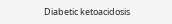Diabetic ketoacidosis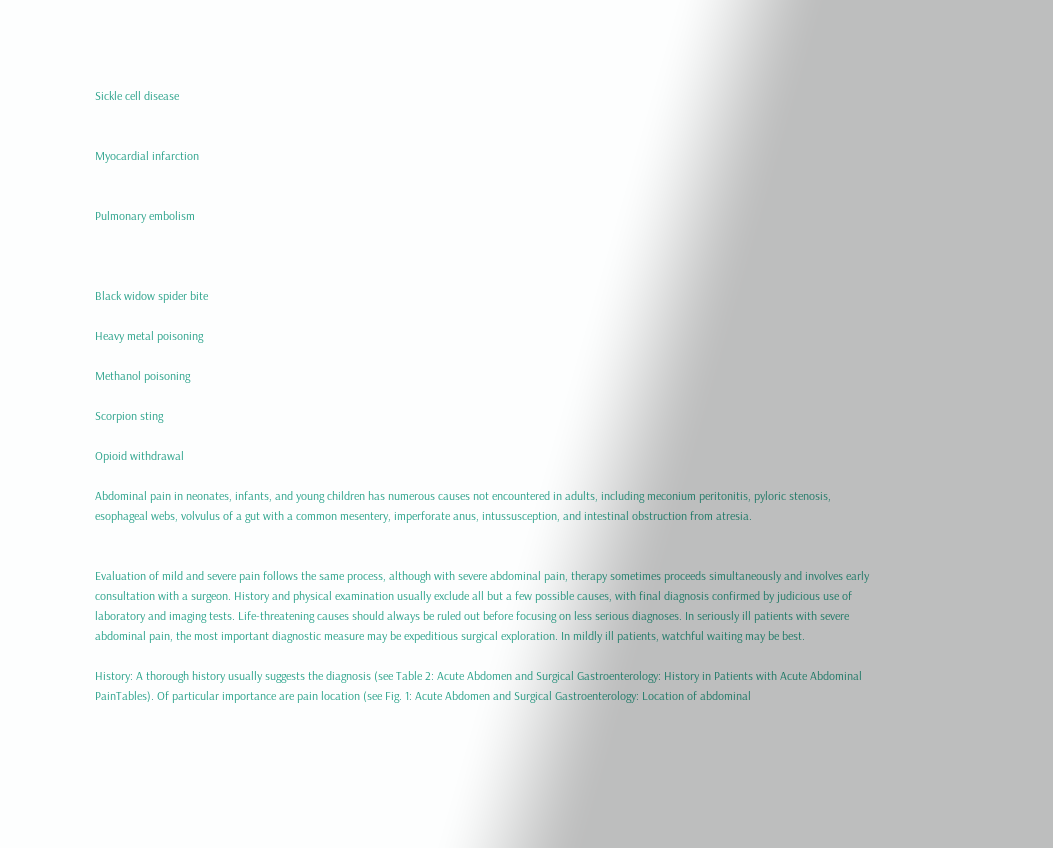Sickle cell disease


Myocardial infarction


Pulmonary embolism



Black widow spider bite

Heavy metal poisoning

Methanol poisoning

Scorpion sting

Opioid withdrawal

Abdominal pain in neonates, infants, and young children has numerous causes not encountered in adults, including meconium peritonitis, pyloric stenosis, esophageal webs, volvulus of a gut with a common mesentery, imperforate anus, intussusception, and intestinal obstruction from atresia.


Evaluation of mild and severe pain follows the same process, although with severe abdominal pain, therapy sometimes proceeds simultaneously and involves early consultation with a surgeon. History and physical examination usually exclude all but a few possible causes, with final diagnosis confirmed by judicious use of laboratory and imaging tests. Life-threatening causes should always be ruled out before focusing on less serious diagnoses. In seriously ill patients with severe abdominal pain, the most important diagnostic measure may be expeditious surgical exploration. In mildly ill patients, watchful waiting may be best.

History: A thorough history usually suggests the diagnosis (see Table 2: Acute Abdomen and Surgical Gastroenterology: History in Patients with Acute Abdominal PainTables). Of particular importance are pain location (see Fig. 1: Acute Abdomen and Surgical Gastroenterology: Location of abdominal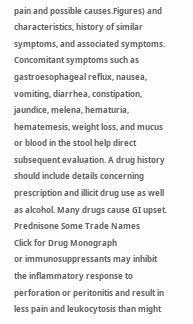pain and possible causes.Figures) and characteristics, history of similar symptoms, and associated symptoms. Concomitant symptoms such as gastroesophageal reflux, nausea, vomiting, diarrhea, constipation, jaundice, melena, hematuria, hematemesis, weight loss, and mucus or blood in the stool help direct subsequent evaluation. A drug history should include details concerning prescription and illicit drug use as well as alcohol. Many drugs cause GI upset. Prednisone Some Trade Names
Click for Drug Monograph
or immunosuppressants may inhibit the inflammatory response to perforation or peritonitis and result in less pain and leukocytosis than might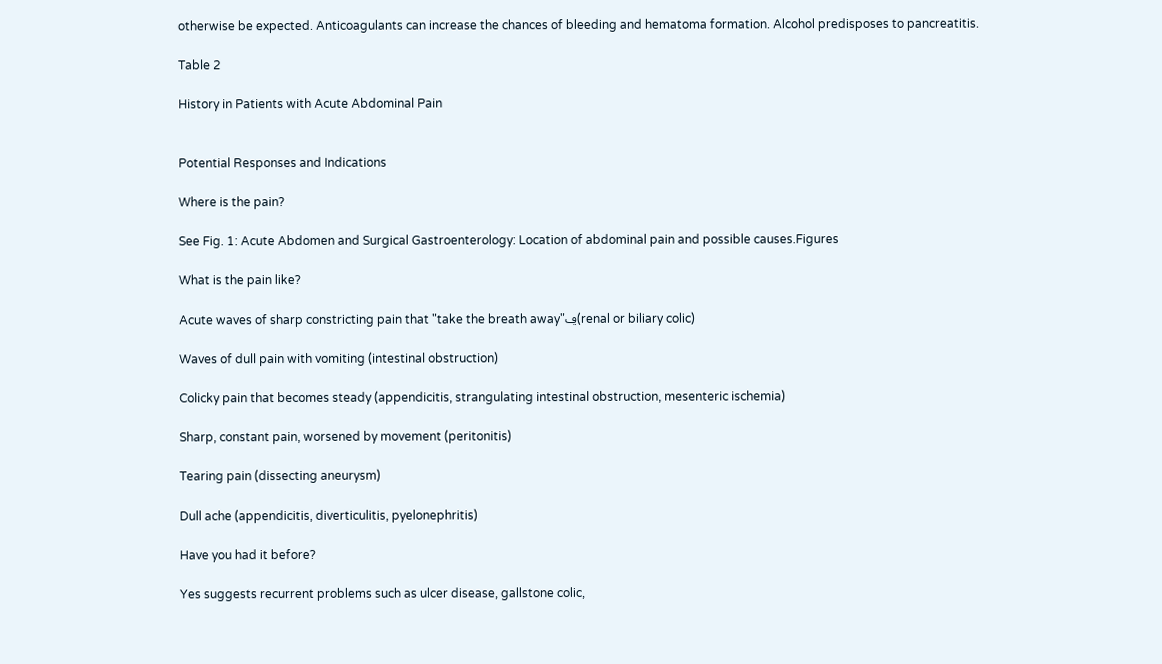otherwise be expected. Anticoagulants can increase the chances of bleeding and hematoma formation. Alcohol predisposes to pancreatitis.

Table 2

History in Patients with Acute Abdominal Pain


Potential Responses and Indications

Where is the pain?

See Fig. 1: Acute Abdomen and Surgical Gastroenterology: Location of abdominal pain and possible causes.Figures

What is the pain like?

Acute waves of sharp constricting pain that "take the breath away"ݠ(renal or biliary colic)

Waves of dull pain with vomiting (intestinal obstruction)

Colicky pain that becomes steady (appendicitis, strangulating intestinal obstruction, mesenteric ischemia)

Sharp, constant pain, worsened by movement (peritonitis)

Tearing pain (dissecting aneurysm)

Dull ache (appendicitis, diverticulitis, pyelonephritis)

Have you had it before?

Yes suggests recurrent problems such as ulcer disease, gallstone colic,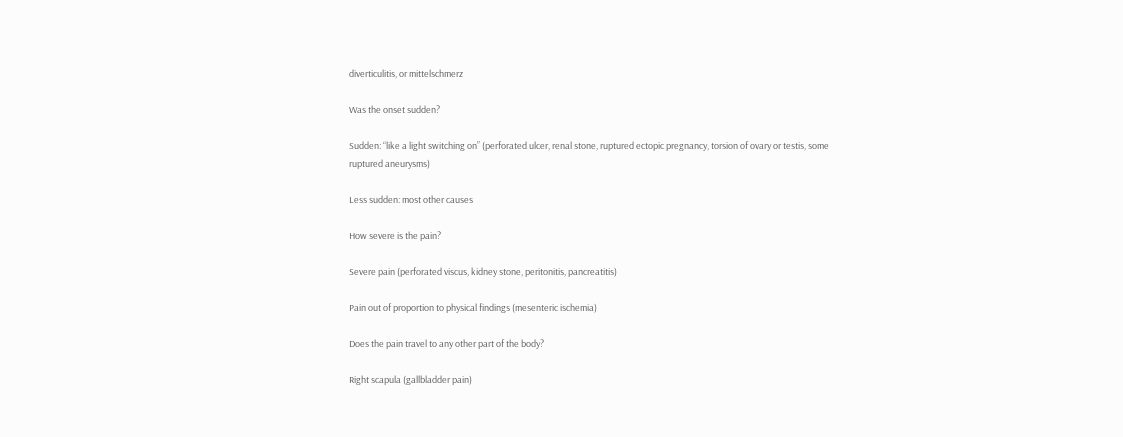diverticulitis, or mittelschmerz

Was the onset sudden?

Sudden: “like a light switching on” (perforated ulcer, renal stone, ruptured ectopic pregnancy, torsion of ovary or testis, some ruptured aneurysms)

Less sudden: most other causes

How severe is the pain?

Severe pain (perforated viscus, kidney stone, peritonitis, pancreatitis)

Pain out of proportion to physical findings (mesenteric ischemia)

Does the pain travel to any other part of the body?

Right scapula (gallbladder pain)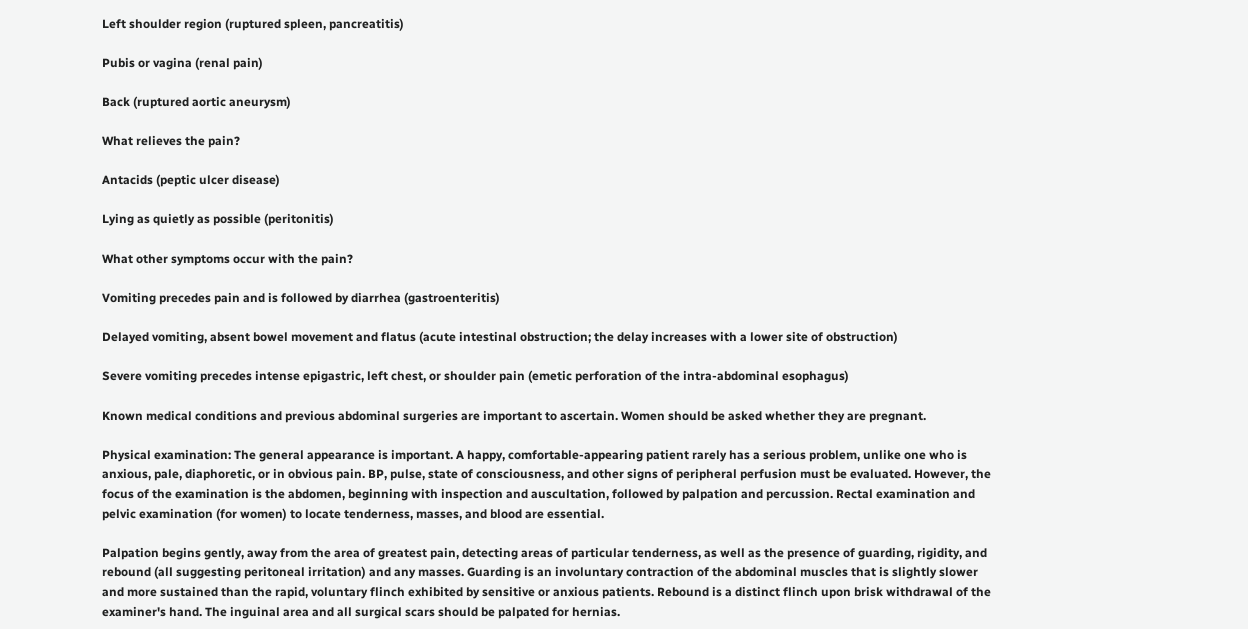Left shoulder region (ruptured spleen, pancreatitis)

Pubis or vagina (renal pain)

Back (ruptured aortic aneurysm)

What relieves the pain?

Antacids (peptic ulcer disease)

Lying as quietly as possible (peritonitis)

What other symptoms occur with the pain?

Vomiting precedes pain and is followed by diarrhea (gastroenteritis)

Delayed vomiting, absent bowel movement and flatus (acute intestinal obstruction; the delay increases with a lower site of obstruction)

Severe vomiting precedes intense epigastric, left chest, or shoulder pain (emetic perforation of the intra-abdominal esophagus)

Known medical conditions and previous abdominal surgeries are important to ascertain. Women should be asked whether they are pregnant.

Physical examination: The general appearance is important. A happy, comfortable-appearing patient rarely has a serious problem, unlike one who is anxious, pale, diaphoretic, or in obvious pain. BP, pulse, state of consciousness, and other signs of peripheral perfusion must be evaluated. However, the focus of the examination is the abdomen, beginning with inspection and auscultation, followed by palpation and percussion. Rectal examination and pelvic examination (for women) to locate tenderness, masses, and blood are essential.

Palpation begins gently, away from the area of greatest pain, detecting areas of particular tenderness, as well as the presence of guarding, rigidity, and rebound (all suggesting peritoneal irritation) and any masses. Guarding is an involuntary contraction of the abdominal muscles that is slightly slower and more sustained than the rapid, voluntary flinch exhibited by sensitive or anxious patients. Rebound is a distinct flinch upon brisk withdrawal of the examiner's hand. The inguinal area and all surgical scars should be palpated for hernias.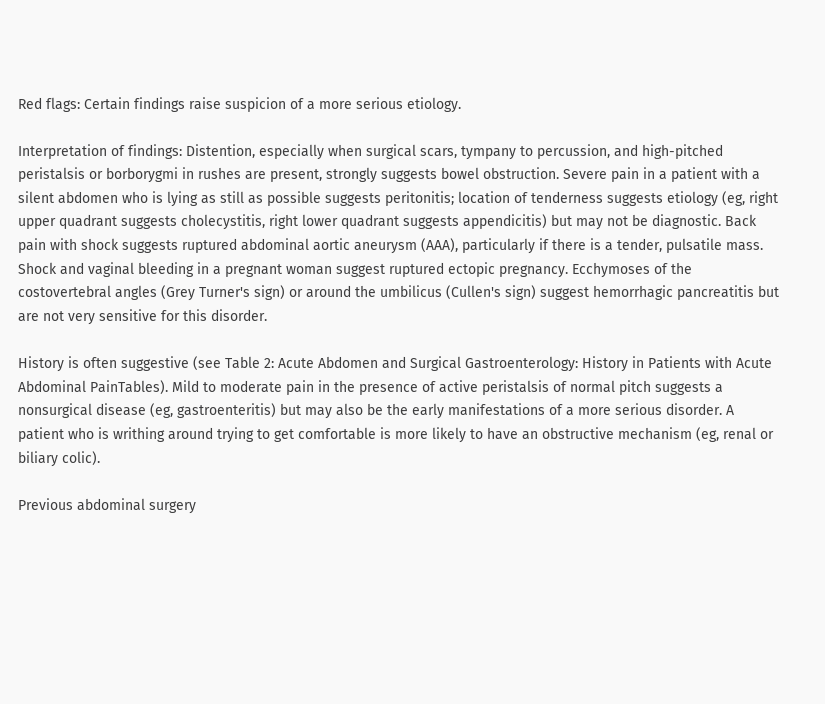Red flags: Certain findings raise suspicion of a more serious etiology.

Interpretation of findings: Distention, especially when surgical scars, tympany to percussion, and high-pitched peristalsis or borborygmi in rushes are present, strongly suggests bowel obstruction. Severe pain in a patient with a silent abdomen who is lying as still as possible suggests peritonitis; location of tenderness suggests etiology (eg, right upper quadrant suggests cholecystitis, right lower quadrant suggests appendicitis) but may not be diagnostic. Back pain with shock suggests ruptured abdominal aortic aneurysm (AAA), particularly if there is a tender, pulsatile mass. Shock and vaginal bleeding in a pregnant woman suggest ruptured ectopic pregnancy. Ecchymoses of the costovertebral angles (Grey Turner's sign) or around the umbilicus (Cullen's sign) suggest hemorrhagic pancreatitis but are not very sensitive for this disorder.

History is often suggestive (see Table 2: Acute Abdomen and Surgical Gastroenterology: History in Patients with Acute Abdominal PainTables). Mild to moderate pain in the presence of active peristalsis of normal pitch suggests a nonsurgical disease (eg, gastroenteritis) but may also be the early manifestations of a more serious disorder. A patient who is writhing around trying to get comfortable is more likely to have an obstructive mechanism (eg, renal or biliary colic).

Previous abdominal surgery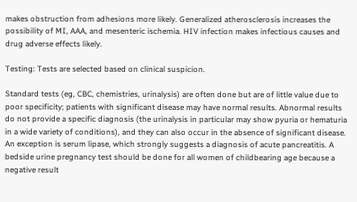makes obstruction from adhesions more likely. Generalized atherosclerosis increases the possibility of MI, AAA, and mesenteric ischemia. HIV infection makes infectious causes and drug adverse effects likely.

Testing: Tests are selected based on clinical suspicion.

Standard tests (eg, CBC, chemistries, urinalysis) are often done but are of little value due to poor specificity; patients with significant disease may have normal results. Abnormal results do not provide a specific diagnosis (the urinalysis in particular may show pyuria or hematuria in a wide variety of conditions), and they can also occur in the absence of significant disease. An exception is serum lipase, which strongly suggests a diagnosis of acute pancreatitis. A bedside urine pregnancy test should be done for all women of childbearing age because a negative result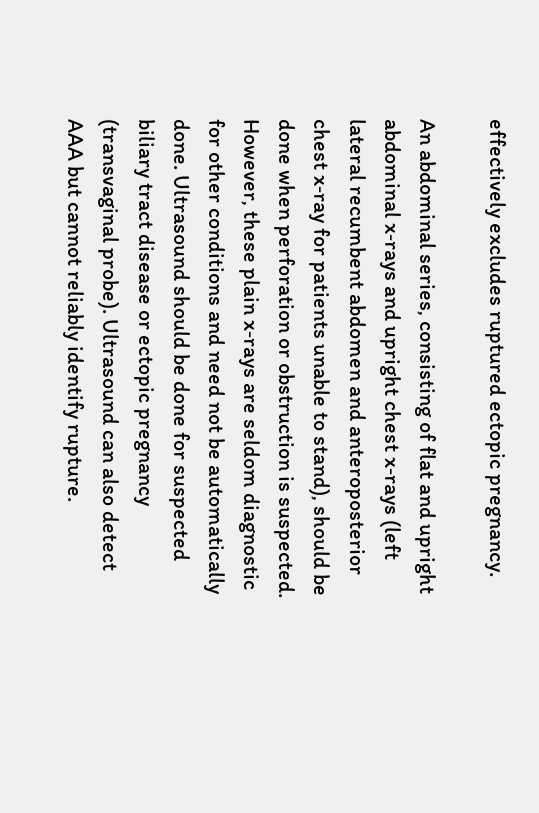effectively excludes ruptured ectopic pregnancy.

An abdominal series, consisting of flat and upright abdominal x‑rays and upright chest x‑rays (left lateral recumbent abdomen and anteroposterior chest x‑ray for patients unable to stand), should be done when perforation or obstruction is suspected. However, these plain x‑rays are seldom diagnostic for other conditions and need not be automatically done. Ultrasound should be done for suspected biliary tract disease or ectopic pregnancy (transvaginal probe). Ultrasound can also detect AAA but cannot reliably identify rupture.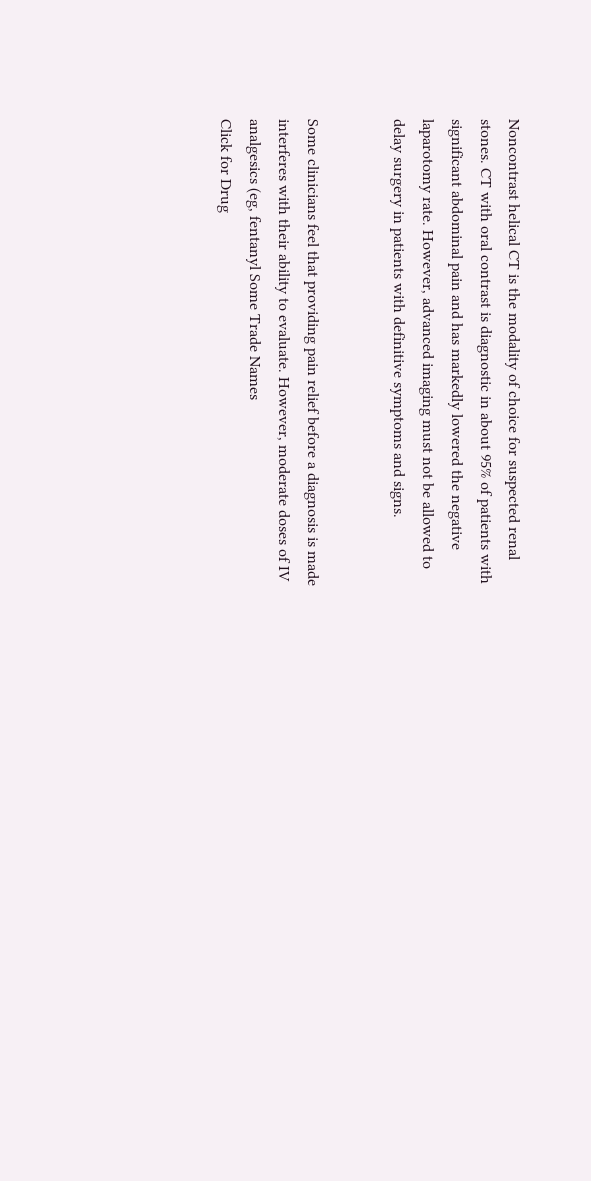Noncontrast helical CT is the modality of choice for suspected renal stones. CT with oral contrast is diagnostic in about 95% of patients with significant abdominal pain and has markedly lowered the negative laparotomy rate. However, advanced imaging must not be allowed to delay surgery in patients with definitive symptoms and signs.


Some clinicians feel that providing pain relief before a diagnosis is made interferes with their ability to evaluate. However, moderate doses of IV analgesics (eg, fentanyl Some Trade Names
Click for Drug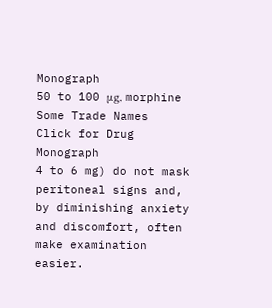Monograph
50 to 100 μg, morphine Some Trade Names
Click for Drug Monograph
4 to 6 mg) do not mask peritoneal signs and, by diminishing anxiety and discomfort, often make examination easier.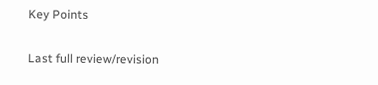Key Points

Last full review/revision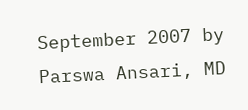September 2007 by Parswa Ansari, MD